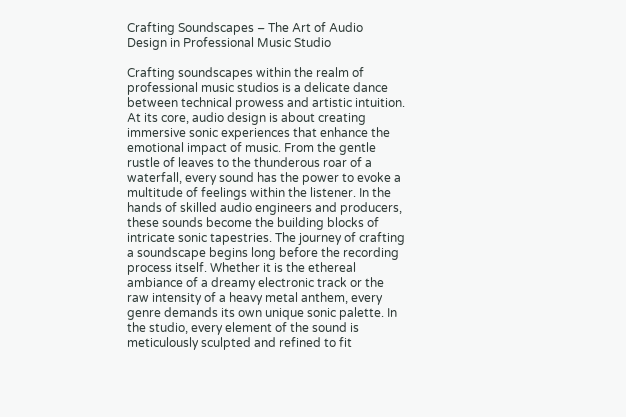Crafting Soundscapes – The Art of Audio Design in Professional Music Studio

Crafting soundscapes within the realm of professional music studios is a delicate dance between technical prowess and artistic intuition. At its core, audio design is about creating immersive sonic experiences that enhance the emotional impact of music. From the gentle rustle of leaves to the thunderous roar of a waterfall, every sound has the power to evoke a multitude of feelings within the listener. In the hands of skilled audio engineers and producers, these sounds become the building blocks of intricate sonic tapestries. The journey of crafting a soundscape begins long before the recording process itself. Whether it is the ethereal ambiance of a dreamy electronic track or the raw intensity of a heavy metal anthem, every genre demands its own unique sonic palette. In the studio, every element of the sound is meticulously sculpted and refined to fit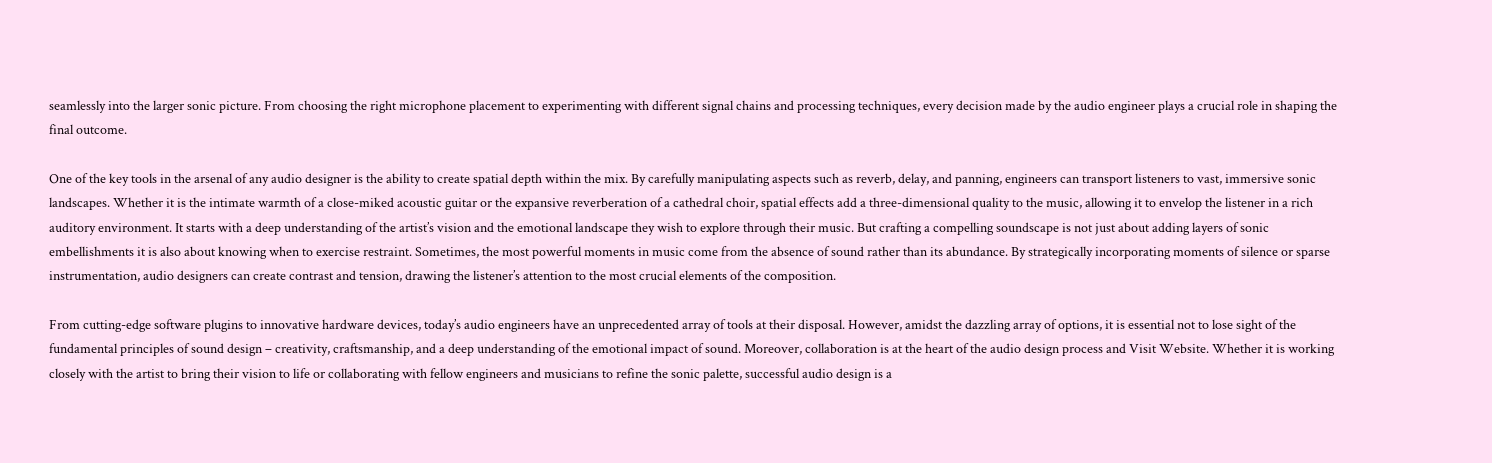seamlessly into the larger sonic picture. From choosing the right microphone placement to experimenting with different signal chains and processing techniques, every decision made by the audio engineer plays a crucial role in shaping the final outcome.

One of the key tools in the arsenal of any audio designer is the ability to create spatial depth within the mix. By carefully manipulating aspects such as reverb, delay, and panning, engineers can transport listeners to vast, immersive sonic landscapes. Whether it is the intimate warmth of a close-miked acoustic guitar or the expansive reverberation of a cathedral choir, spatial effects add a three-dimensional quality to the music, allowing it to envelop the listener in a rich auditory environment. It starts with a deep understanding of the artist’s vision and the emotional landscape they wish to explore through their music. But crafting a compelling soundscape is not just about adding layers of sonic embellishments it is also about knowing when to exercise restraint. Sometimes, the most powerful moments in music come from the absence of sound rather than its abundance. By strategically incorporating moments of silence or sparse instrumentation, audio designers can create contrast and tension, drawing the listener’s attention to the most crucial elements of the composition.

From cutting-edge software plugins to innovative hardware devices, today’s audio engineers have an unprecedented array of tools at their disposal. However, amidst the dazzling array of options, it is essential not to lose sight of the fundamental principles of sound design – creativity, craftsmanship, and a deep understanding of the emotional impact of sound. Moreover, collaboration is at the heart of the audio design process and Visit Website. Whether it is working closely with the artist to bring their vision to life or collaborating with fellow engineers and musicians to refine the sonic palette, successful audio design is a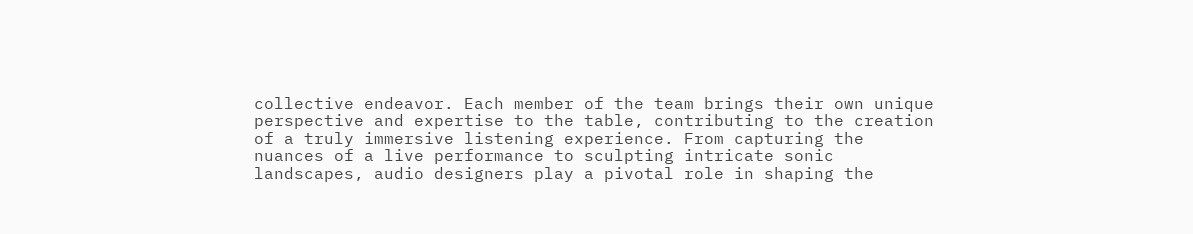collective endeavor. Each member of the team brings their own unique perspective and expertise to the table, contributing to the creation of a truly immersive listening experience. From capturing the nuances of a live performance to sculpting intricate sonic landscapes, audio designers play a pivotal role in shaping the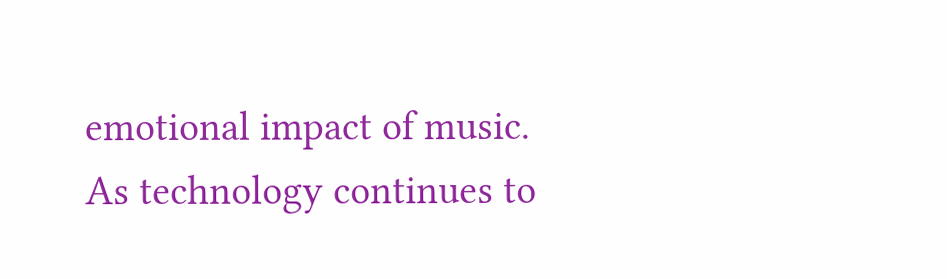emotional impact of music. As technology continues to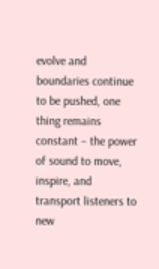evolve and boundaries continue to be pushed, one thing remains constant – the power of sound to move, inspire, and transport listeners to new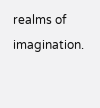realms of imagination.